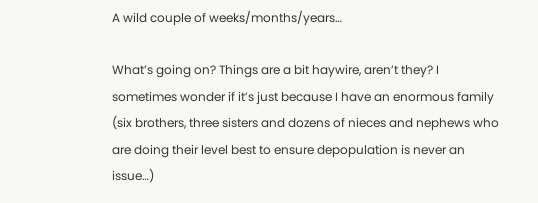A wild couple of weeks/months/years…

What’s going on? Things are a bit haywire, aren’t they? I sometimes wonder if it’s just because I have an enormous family (six brothers, three sisters and dozens of nieces and nephews who are doing their level best to ensure depopulation is never an issue…)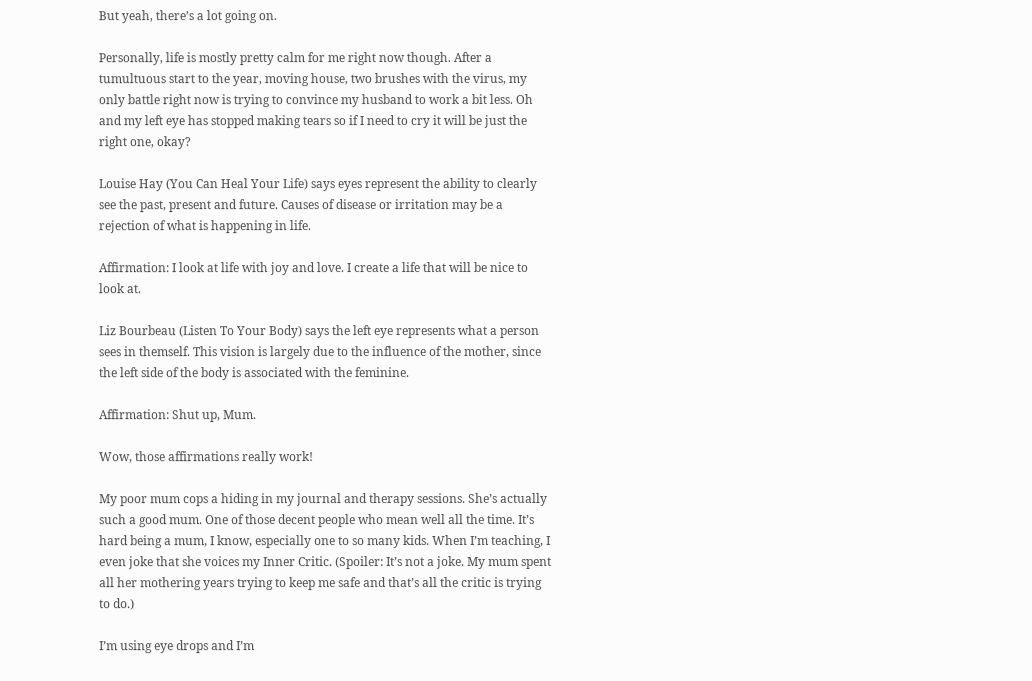But yeah, there’s a lot going on.

Personally, life is mostly pretty calm for me right now though. After a tumultuous start to the year, moving house, two brushes with the virus, my only battle right now is trying to convince my husband to work a bit less. Oh and my left eye has stopped making tears so if I need to cry it will be just the right one, okay?

Louise Hay (You Can Heal Your Life) says eyes represent the ability to clearly see the past, present and future. Causes of disease or irritation may be a rejection of what is happening in life.

Affirmation: I look at life with joy and love. I create a life that will be nice to look at.

Liz Bourbeau (Listen To Your Body) says the left eye represents what a person sees in themself. This vision is largely due to the influence of the mother, since the left side of the body is associated with the feminine.

Affirmation: Shut up, Mum.

Wow, those affirmations really work!

My poor mum cops a hiding in my journal and therapy sessions. She’s actually such a good mum. One of those decent people who mean well all the time. It’s hard being a mum, I know, especially one to so many kids. When I’m teaching, I even joke that she voices my Inner Critic. (Spoiler: It’s not a joke. My mum spent all her mothering years trying to keep me safe and that’s all the critic is trying to do.)

I’m using eye drops and I’m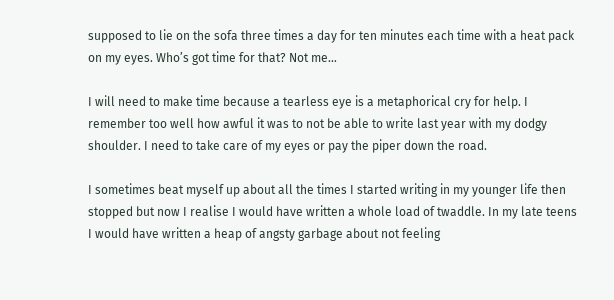supposed to lie on the sofa three times a day for ten minutes each time with a heat pack on my eyes. Who’s got time for that? Not me…

I will need to make time because a tearless eye is a metaphorical cry for help. I remember too well how awful it was to not be able to write last year with my dodgy shoulder. I need to take care of my eyes or pay the piper down the road.

I sometimes beat myself up about all the times I started writing in my younger life then stopped but now I realise I would have written a whole load of twaddle. In my late teens I would have written a heap of angsty garbage about not feeling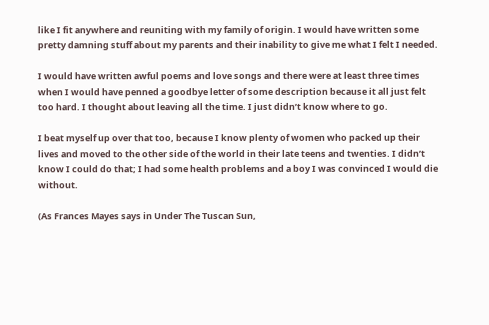like I fit anywhere and reuniting with my family of origin. I would have written some pretty damning stuff about my parents and their inability to give me what I felt I needed.

I would have written awful poems and love songs and there were at least three times when I would have penned a goodbye letter of some description because it all just felt too hard. I thought about leaving all the time. I just didn’t know where to go.

I beat myself up over that too, because I know plenty of women who packed up their lives and moved to the other side of the world in their late teens and twenties. I didn’t know I could do that; I had some health problems and a boy I was convinced I would die without.

(As Frances Mayes says in Under The Tuscan Sun,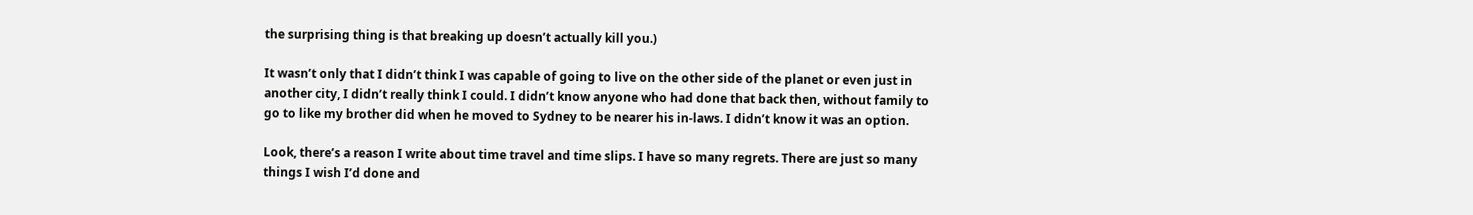the surprising thing is that breaking up doesn’t actually kill you.)

It wasn’t only that I didn’t think I was capable of going to live on the other side of the planet or even just in another city, I didn’t really think I could. I didn’t know anyone who had done that back then, without family to go to like my brother did when he moved to Sydney to be nearer his in-laws. I didn’t know it was an option.

Look, there’s a reason I write about time travel and time slips. I have so many regrets. There are just so many things I wish I’d done and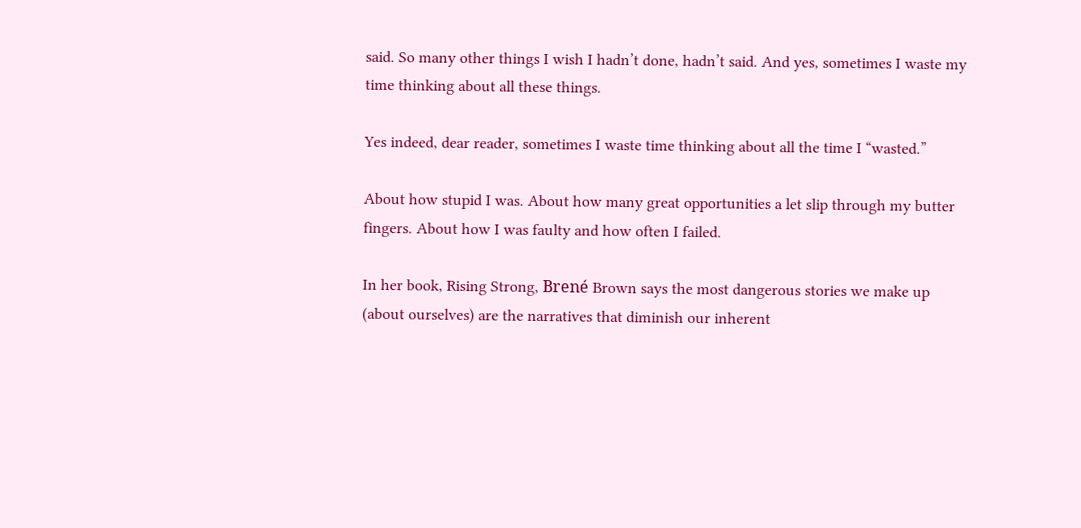said. So many other things I wish I hadn’t done, hadn’t said. And yes, sometimes I waste my time thinking about all these things.

Yes indeed, dear reader, sometimes I waste time thinking about all the time I “wasted.”

About how stupid I was. About how many great opportunities a let slip through my butter fingers. About how I was faulty and how often I failed.

In her book, Rising Strong, Brené Brown says the most dangerous stories we make up (about ourselves) are the narratives that diminish our inherent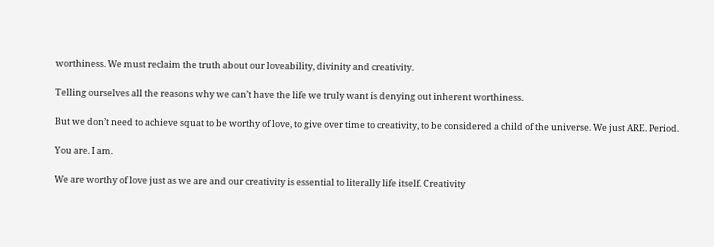worthiness. We must reclaim the truth about our loveability, divinity and creativity.

Telling ourselves all the reasons why we can’t have the life we truly want is denying out inherent worthiness.

But we don’t need to achieve squat to be worthy of love, to give over time to creativity, to be considered a child of the universe. We just ARE. Period.

You are. I am.

We are worthy of love just as we are and our creativity is essential to literally life itself. Creativity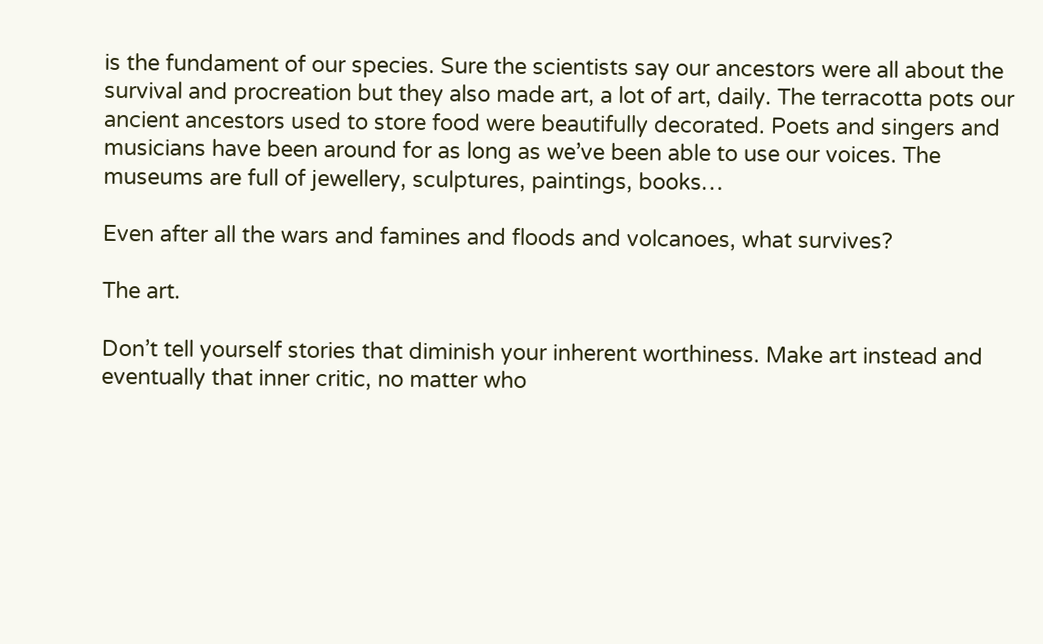is the fundament of our species. Sure the scientists say our ancestors were all about the survival and procreation but they also made art, a lot of art, daily. The terracotta pots our ancient ancestors used to store food were beautifully decorated. Poets and singers and musicians have been around for as long as we’ve been able to use our voices. The museums are full of jewellery, sculptures, paintings, books…

Even after all the wars and famines and floods and volcanoes, what survives?

The art.

Don’t tell yourself stories that diminish your inherent worthiness. Make art instead and eventually that inner critic, no matter who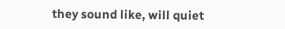they sound like, will quiet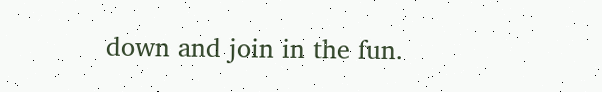down and join in the fun.